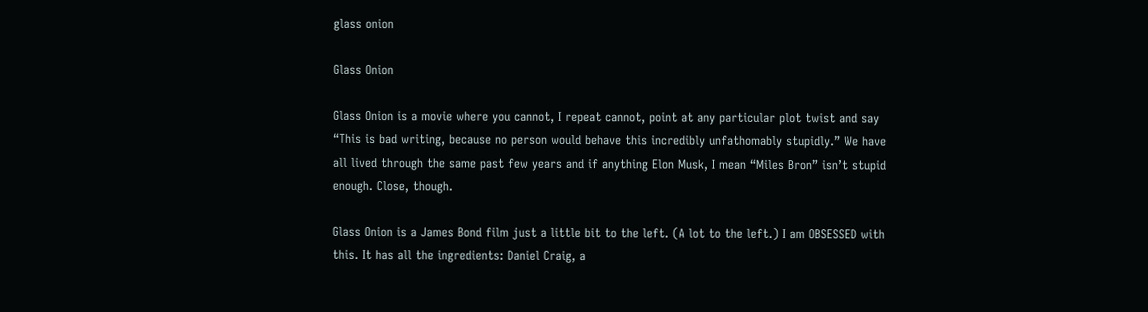glass onion

Glass Onion

Glass Onion is a movie where you cannot, I repeat cannot, point at any particular plot twist and say “This is bad writing, because no person would behave this incredibly unfathomably stupidly.” We have all lived through the same past few years and if anything Elon Musk, I mean “Miles Bron” isn’t stupid enough. Close, though.

Glass Onion is a James Bond film just a little bit to the left. (A lot to the left.) I am OBSESSED with this. It has all the ingredients: Daniel Craig, a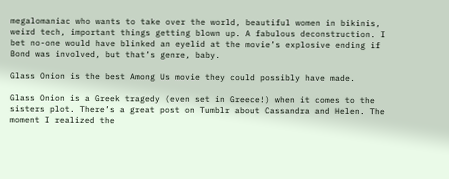megalomaniac who wants to take over the world, beautiful women in bikinis, weird tech, important things getting blown up. A fabulous deconstruction. I bet no-one would have blinked an eyelid at the movie’s explosive ending if Bond was involved, but that’s genre, baby.

Glass Onion is the best Among Us movie they could possibly have made.

Glass Onion is a Greek tragedy (even set in Greece!) when it comes to the sisters plot. There’s a great post on Tumblr about Cassandra and Helen. The moment I realized the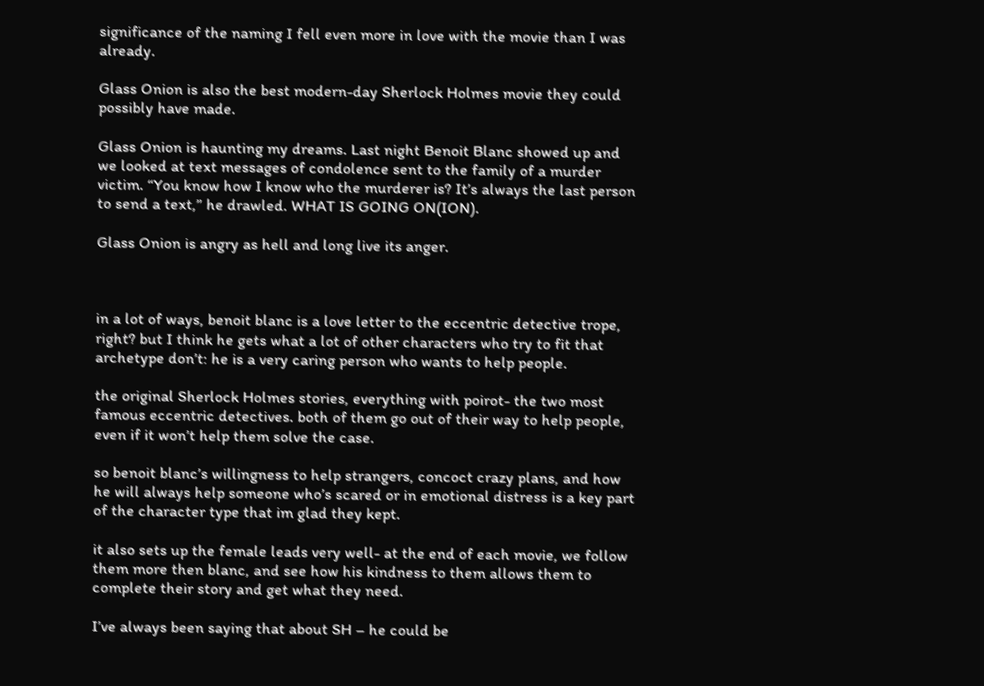significance of the naming I fell even more in love with the movie than I was already.

Glass Onion is also the best modern-day Sherlock Holmes movie they could possibly have made.

Glass Onion is haunting my dreams. Last night Benoit Blanc showed up and we looked at text messages of condolence sent to the family of a murder victim. “You know how I know who the murderer is? It’s always the last person to send a text,” he drawled. WHAT IS GOING ON(ION).

Glass Onion is angry as hell and long live its anger.



in a lot of ways, benoit blanc is a love letter to the eccentric detective trope, right? but I think he gets what a lot of other characters who try to fit that archetype don’t: he is a very caring person who wants to help people.

the original Sherlock Holmes stories, everything with poirot- the two most famous eccentric detectives. both of them go out of their way to help people, even if it won’t help them solve the case.

so benoit blanc’s willingness to help strangers, concoct crazy plans, and how he will always help someone who’s scared or in emotional distress is a key part of the character type that im glad they kept.

it also sets up the female leads very well- at the end of each movie, we follow them more then blanc, and see how his kindness to them allows them to complete their story and get what they need.

I’ve always been saying that about SH – he could be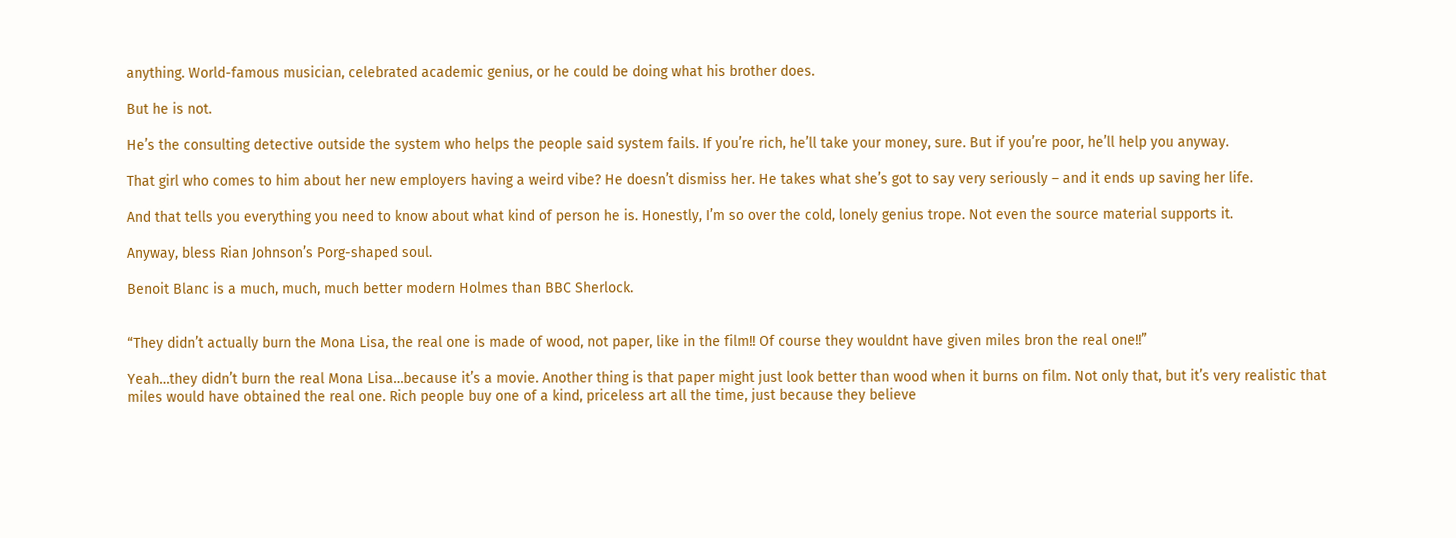anything. World-famous musician, celebrated academic genius, or he could be doing what his brother does.

But he is not.

He’s the consulting detective outside the system who helps the people said system fails. If you’re rich, he’ll take your money, sure. But if you’re poor, he’ll help you anyway.

That girl who comes to him about her new employers having a weird vibe? He doesn’t dismiss her. He takes what she’s got to say very seriously – and it ends up saving her life.

And that tells you everything you need to know about what kind of person he is. Honestly, I’m so over the cold, lonely genius trope. Not even the source material supports it.

Anyway, bless Rian Johnson’s Porg-shaped soul.

Benoit Blanc is a much, much, much better modern Holmes than BBC Sherlock.


“They didn’t actually burn the Mona Lisa, the real one is made of wood, not paper, like in the film!! Of course they wouldnt have given miles bron the real one!!”

Yeah…they didn’t burn the real Mona Lisa…because it’s a movie. Another thing is that paper might just look better than wood when it burns on film. Not only that, but it’s very realistic that miles would have obtained the real one. Rich people buy one of a kind, priceless art all the time, just because they believe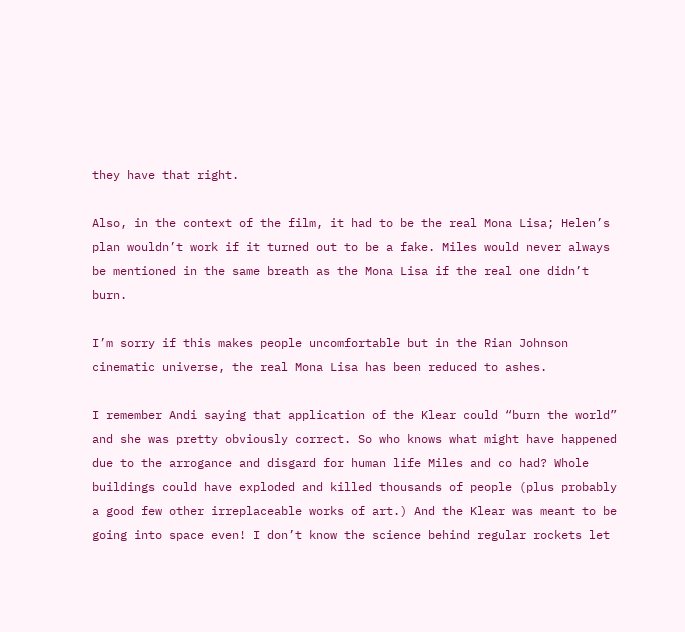they have that right.

Also, in the context of the film, it had to be the real Mona Lisa; Helen’s plan wouldn’t work if it turned out to be a fake. Miles would never always be mentioned in the same breath as the Mona Lisa if the real one didn’t burn.

I’m sorry if this makes people uncomfortable but in the Rian Johnson cinematic universe, the real Mona Lisa has been reduced to ashes.

I remember Andi saying that application of the Klear could “burn the world” and she was pretty obviously correct. So who knows what might have happened due to the arrogance and disgard for human life Miles and co had? Whole buildings could have exploded and killed thousands of people (plus probably a good few other irreplaceable works of art.) And the Klear was meant to be going into space even! I don’t know the science behind regular rockets let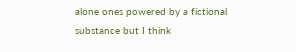alone ones powered by a fictional substance but I think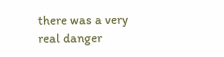there was a very real danger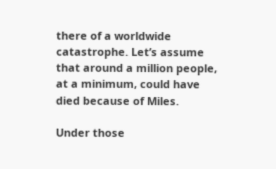there of a worldwide catastrophe. Let’s assume that around a million people, at a minimum, could have died because of Miles.

Under those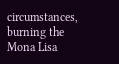circumstances, burning the Mona Lisa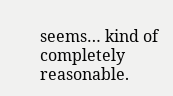seems… kind of completely reasonable.